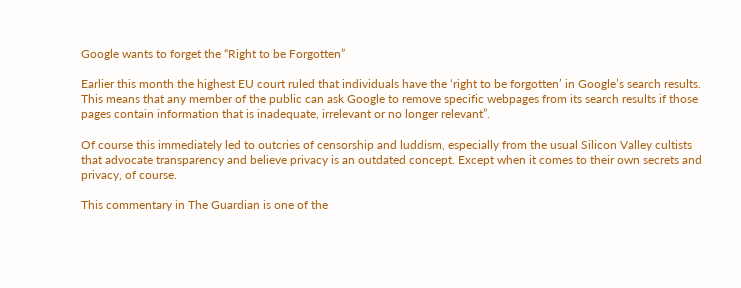Google wants to forget the “Right to be Forgotten”

Earlier this month the highest EU court ruled that individuals have the ‘right to be forgotten’ in Google’s search results. This means that any member of the public can ask Google to remove specific webpages from its search results if those pages contain information that is inadequate, irrelevant or no longer relevant”.

Of course this immediately led to outcries of censorship and luddism, especially from the usual Silicon Valley cultists that advocate transparency and believe privacy is an outdated concept. Except when it comes to their own secrets and privacy, of course.

This commentary in The Guardian is one of the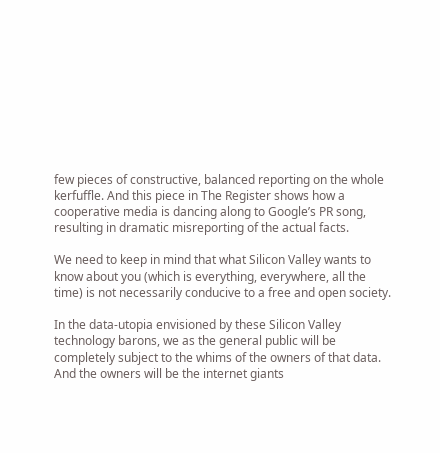few pieces of constructive, balanced reporting on the whole kerfuffle. And this piece in The Register shows how a cooperative media is dancing along to Google’s PR song, resulting in dramatic misreporting of the actual facts.

We need to keep in mind that what Silicon Valley wants to know about you (which is everything, everywhere, all the time) is not necessarily conducive to a free and open society.

In the data-utopia envisioned by these Silicon Valley technology barons, we as the general public will be completely subject to the whims of the owners of that data. And the owners will be the internet giants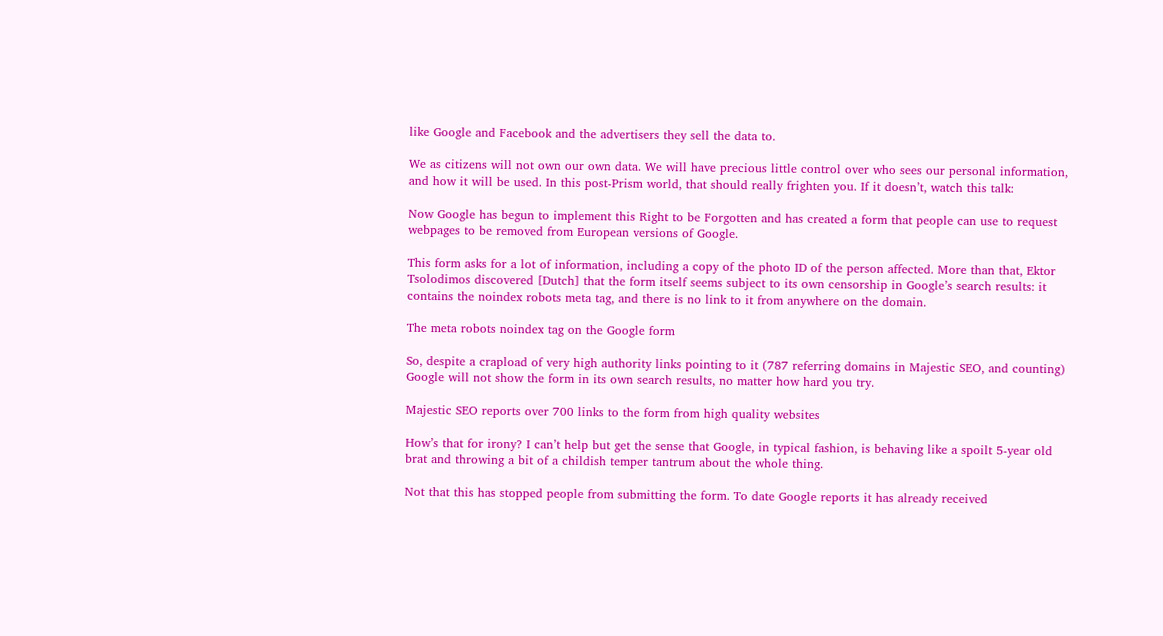like Google and Facebook and the advertisers they sell the data to.

We as citizens will not own our own data. We will have precious little control over who sees our personal information, and how it will be used. In this post-Prism world, that should really frighten you. If it doesn’t, watch this talk:

Now Google has begun to implement this Right to be Forgotten and has created a form that people can use to request webpages to be removed from European versions of Google.

This form asks for a lot of information, including a copy of the photo ID of the person affected. More than that, Ektor Tsolodimos discovered [Dutch] that the form itself seems subject to its own censorship in Google’s search results: it contains the noindex robots meta tag, and there is no link to it from anywhere on the domain.

The meta robots noindex tag on the Google form

So, despite a crapload of very high authority links pointing to it (787 referring domains in Majestic SEO, and counting) Google will not show the form in its own search results, no matter how hard you try.

Majestic SEO reports over 700 links to the form from high quality websites

How’s that for irony? I can’t help but get the sense that Google, in typical fashion, is behaving like a spoilt 5-year old brat and throwing a bit of a childish temper tantrum about the whole thing.

Not that this has stopped people from submitting the form. To date Google reports it has already received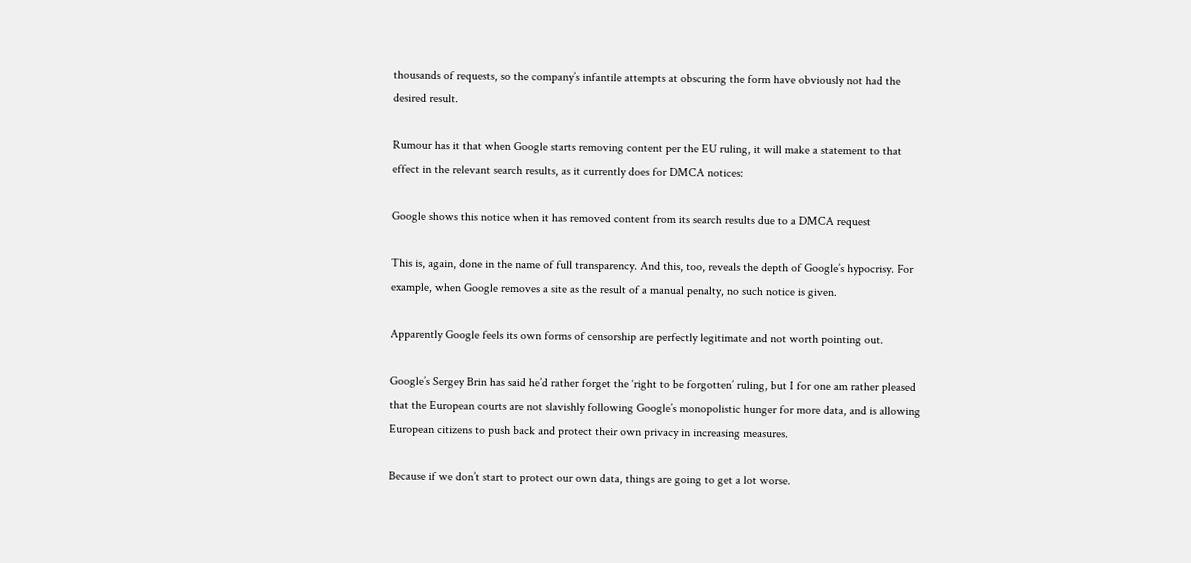thousands of requests, so the company’s infantile attempts at obscuring the form have obviously not had the desired result.

Rumour has it that when Google starts removing content per the EU ruling, it will make a statement to that effect in the relevant search results, as it currently does for DMCA notices:

Google shows this notice when it has removed content from its search results due to a DMCA request

This is, again, done in the name of full transparency. And this, too, reveals the depth of Google’s hypocrisy. For example, when Google removes a site as the result of a manual penalty, no such notice is given.

Apparently Google feels its own forms of censorship are perfectly legitimate and not worth pointing out.

Google’s Sergey Brin has said he’d rather forget the ‘right to be forgotten’ ruling, but I for one am rather pleased that the European courts are not slavishly following Google’s monopolistic hunger for more data, and is allowing European citizens to push back and protect their own privacy in increasing measures.

Because if we don’t start to protect our own data, things are going to get a lot worse.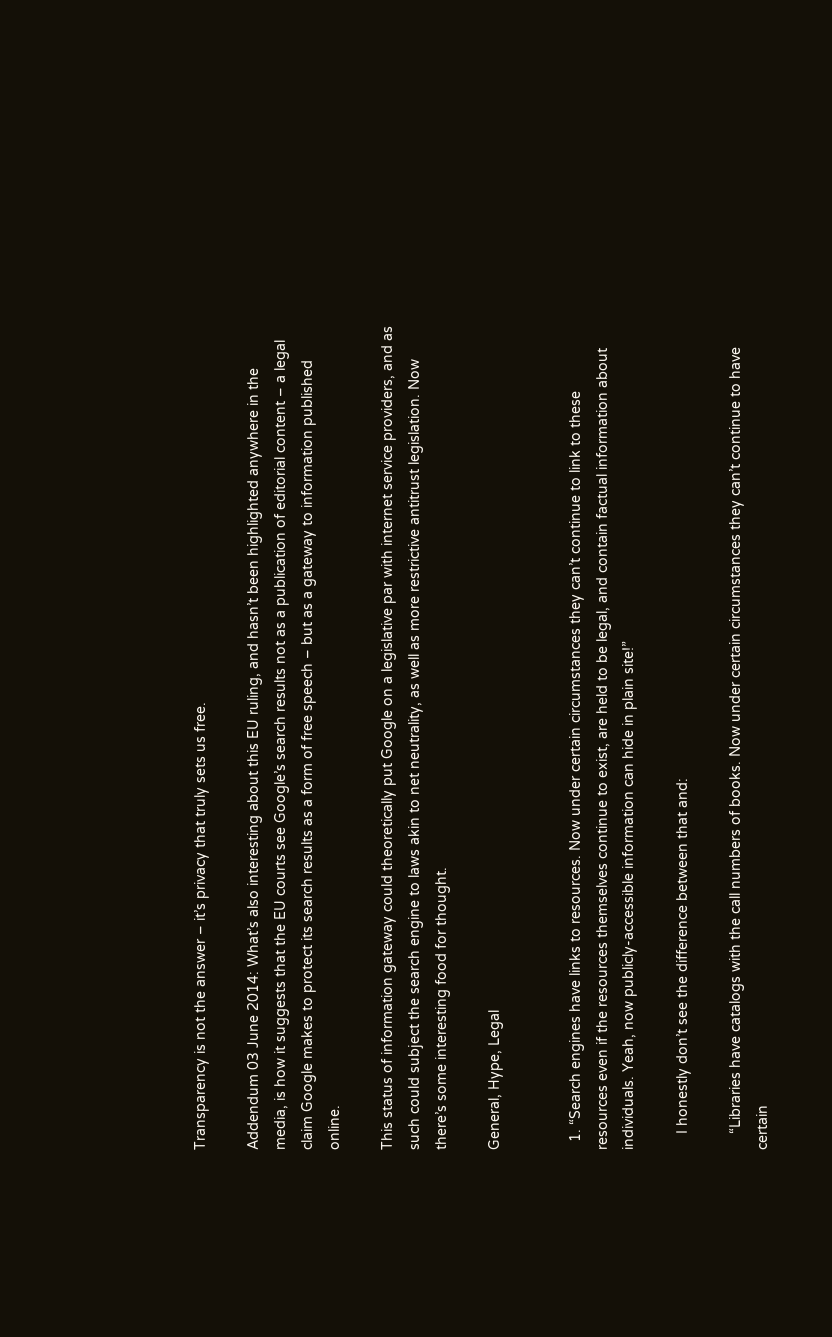Transparency is not the answer – it’s privacy that truly sets us free.

Addendum 03 June 2014: What’s also interesting about this EU ruling, and hasn’t been highlighted anywhere in the media, is how it suggests that the EU courts see Google’s search results not as a publication of editorial content – a legal claim Google makes to protect its search results as a form of free speech – but as a gateway to information published online.

This status of information gateway could theoretically put Google on a legislative par with internet service providers, and as such could subject the search engine to laws akin to net neutrality, as well as more restrictive antitrust legislation. Now there’s some interesting food for thought.

General, Hype, Legal


  1. “Search engines have links to resources. Now under certain circumstances they can’t continue to link to these resources even if the resources themselves continue to exist, are held to be legal, and contain factual information about individuals. Yeah, now publicly-accessible information can hide in plain site!”

    I honestly don’t see the difference between that and:

    “Libraries have catalogs with the call numbers of books. Now under certain circumstances they can’t continue to have certain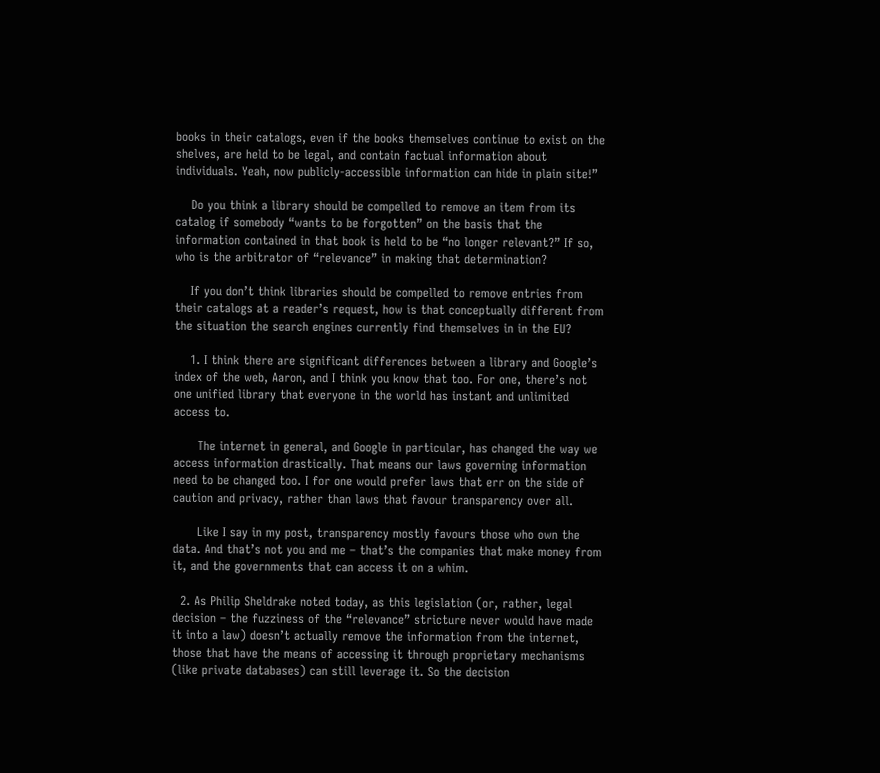books in their catalogs, even if the books themselves continue to exist on the shelves, are held to be legal, and contain factual information about individuals. Yeah, now publicly-accessible information can hide in plain site!”

    Do you think a library should be compelled to remove an item from its catalog if somebody “wants to be forgotten” on the basis that the information contained in that book is held to be “no longer relevant?” If so, who is the arbitrator of “relevance” in making that determination?

    If you don’t think libraries should be compelled to remove entries from their catalogs at a reader’s request, how is that conceptually different from the situation the search engines currently find themselves in in the EU?

    1. I think there are significant differences between a library and Google’s index of the web, Aaron, and I think you know that too. For one, there’s not one unified library that everyone in the world has instant and unlimited access to.

      The internet in general, and Google in particular, has changed the way we access information drastically. That means our laws governing information need to be changed too. I for one would prefer laws that err on the side of caution and privacy, rather than laws that favour transparency over all.

      Like I say in my post, transparency mostly favours those who own the data. And that’s not you and me – that’s the companies that make money from it, and the governments that can access it on a whim.

  2. As Philip Sheldrake noted today, as this legislation (or, rather, legal decision – the fuzziness of the “relevance” stricture never would have made it into a law) doesn’t actually remove the information from the internet, those that have the means of accessing it through proprietary mechanisms (like private databases) can still leverage it. So the decision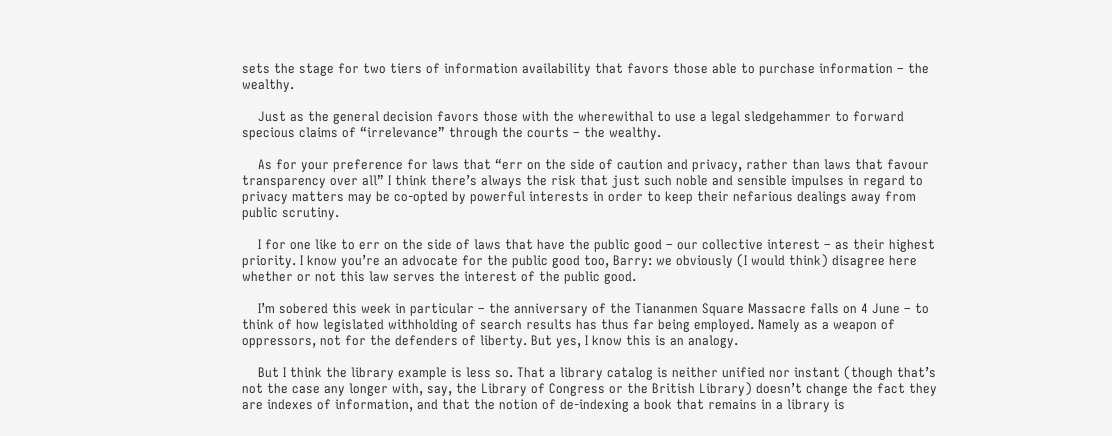sets the stage for two tiers of information availability that favors those able to purchase information – the wealthy.

    Just as the general decision favors those with the wherewithal to use a legal sledgehammer to forward specious claims of “irrelevance” through the courts – the wealthy.

    As for your preference for laws that “err on the side of caution and privacy, rather than laws that favour transparency over all” I think there’s always the risk that just such noble and sensible impulses in regard to privacy matters may be co-opted by powerful interests in order to keep their nefarious dealings away from public scrutiny.

    I for one like to err on the side of laws that have the public good – our collective interest – as their highest priority. I know you’re an advocate for the public good too, Barry: we obviously (I would think) disagree here whether or not this law serves the interest of the public good.

    I’m sobered this week in particular – the anniversary of the Tiananmen Square Massacre falls on 4 June – to think of how legislated withholding of search results has thus far being employed. Namely as a weapon of oppressors, not for the defenders of liberty. But yes, I know this is an analogy.

    But I think the library example is less so. That a library catalog is neither unified nor instant (though that’s not the case any longer with, say, the Library of Congress or the British Library) doesn’t change the fact they are indexes of information, and that the notion of de-indexing a book that remains in a library is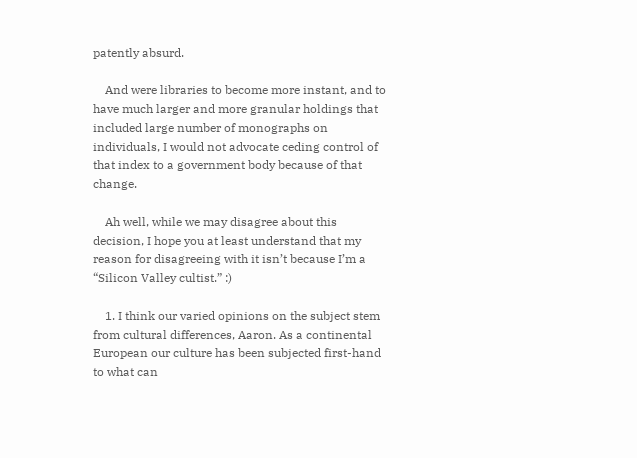patently absurd.

    And were libraries to become more instant, and to have much larger and more granular holdings that included large number of monographs on individuals, I would not advocate ceding control of that index to a government body because of that change.

    Ah well, while we may disagree about this decision, I hope you at least understand that my reason for disagreeing with it isn’t because I’m a “Silicon Valley cultist.” :)

    1. I think our varied opinions on the subject stem from cultural differences, Aaron. As a continental European our culture has been subjected first-hand to what can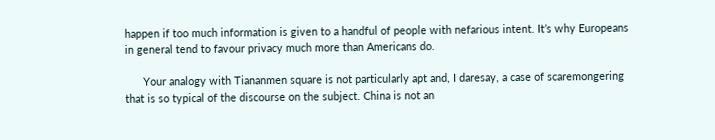happen if too much information is given to a handful of people with nefarious intent. It’s why Europeans in general tend to favour privacy much more than Americans do.

      Your analogy with Tiananmen square is not particularly apt and, I daresay, a case of scaremongering that is so typical of the discourse on the subject. China is not an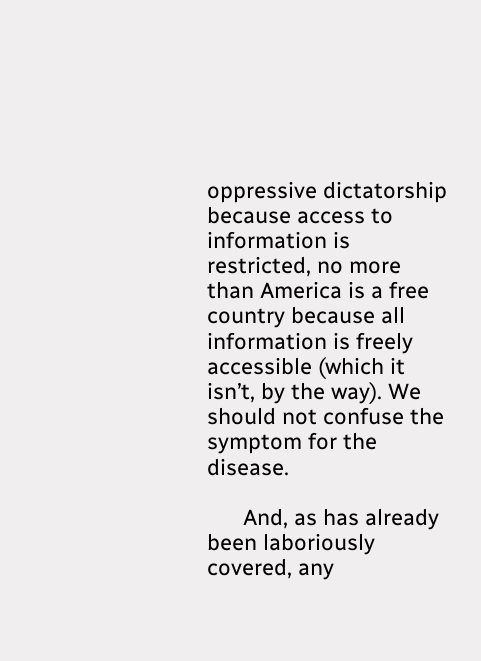oppressive dictatorship because access to information is restricted, no more than America is a free country because all information is freely accessible (which it isn’t, by the way). We should not confuse the symptom for the disease.

      And, as has already been laboriously covered, any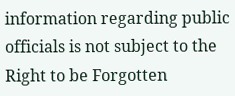information regarding public officials is not subject to the Right to be Forgotten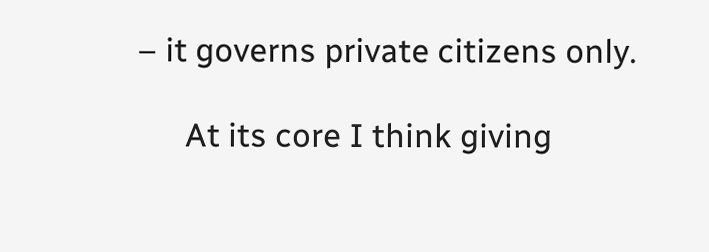– it governs private citizens only.

      At its core I think giving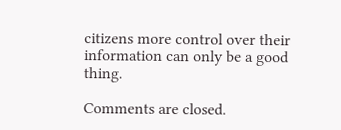citizens more control over their information can only be a good thing.

Comments are closed.